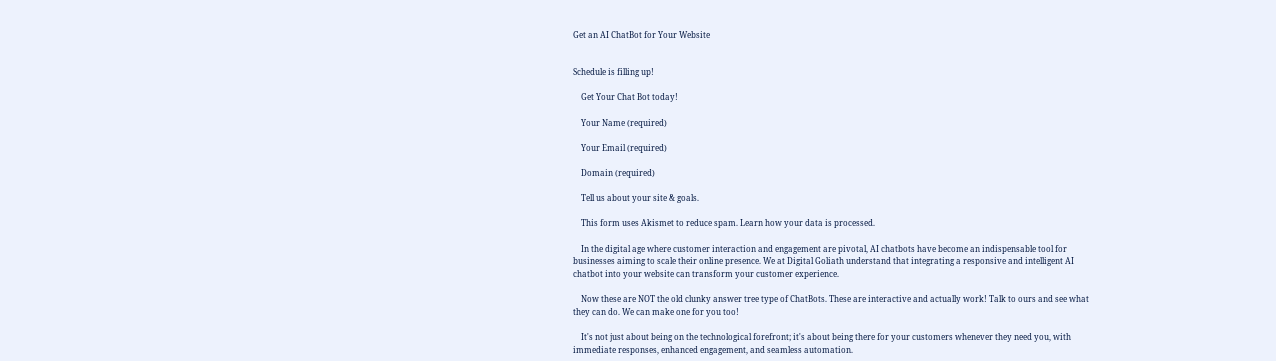Get an AI ChatBot for Your Website


Schedule is filling up!

    Get Your Chat Bot today!

    Your Name (required)

    Your Email (required)

    Domain (required)

    Tell us about your site & goals.

    This form uses Akismet to reduce spam. Learn how your data is processed.

    In the digital age where customer interaction and engagement are pivotal, AI chatbots have become an indispensable tool for businesses aiming to scale their online presence. We at Digital Goliath understand that integrating a responsive and intelligent AI chatbot into your website can transform your customer experience.

    Now these are NOT the old clunky answer tree type of ChatBots. These are interactive and actually work! Talk to ours and see what they can do. We can make one for you too!

    It's not just about being on the technological forefront; it's about being there for your customers whenever they need you, with immediate responses, enhanced engagement, and seamless automation.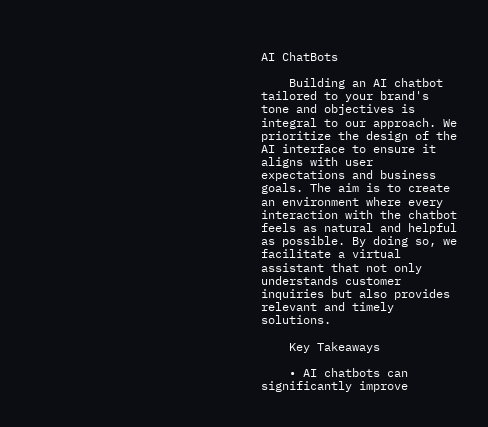AI ChatBots

    Building an AI chatbot tailored to your brand's tone and objectives is integral to our approach. We prioritize the design of the AI interface to ensure it aligns with user expectations and business goals. The aim is to create an environment where every interaction with the chatbot feels as natural and helpful as possible. By doing so, we facilitate a virtual assistant that not only understands customer inquiries but also provides relevant and timely solutions.

    Key Takeaways

    • AI chatbots can significantly improve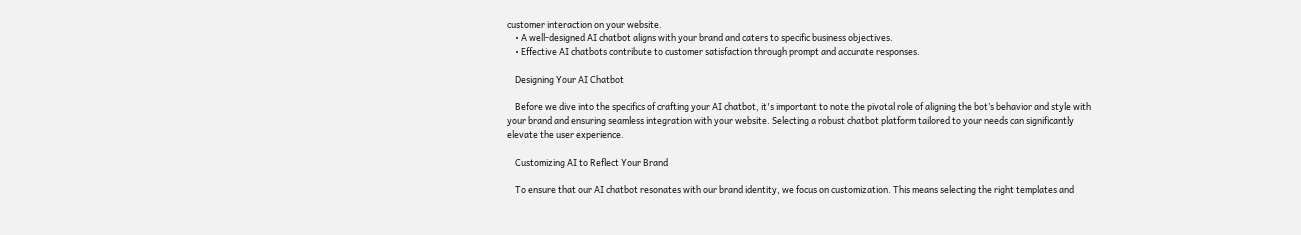customer interaction on your website.
    • A well-designed AI chatbot aligns with your brand and caters to specific business objectives.
    • Effective AI chatbots contribute to customer satisfaction through prompt and accurate responses.

    Designing Your AI Chatbot

    Before we dive into the specifics of crafting your AI chatbot, it's important to note the pivotal role of aligning the bot’s behavior and style with your brand and ensuring seamless integration with your website. Selecting a robust chatbot platform tailored to your needs can significantly elevate the user experience.

    Customizing AI to Reflect Your Brand

    To ensure that our AI chatbot resonates with our brand identity, we focus on customization. This means selecting the right templates and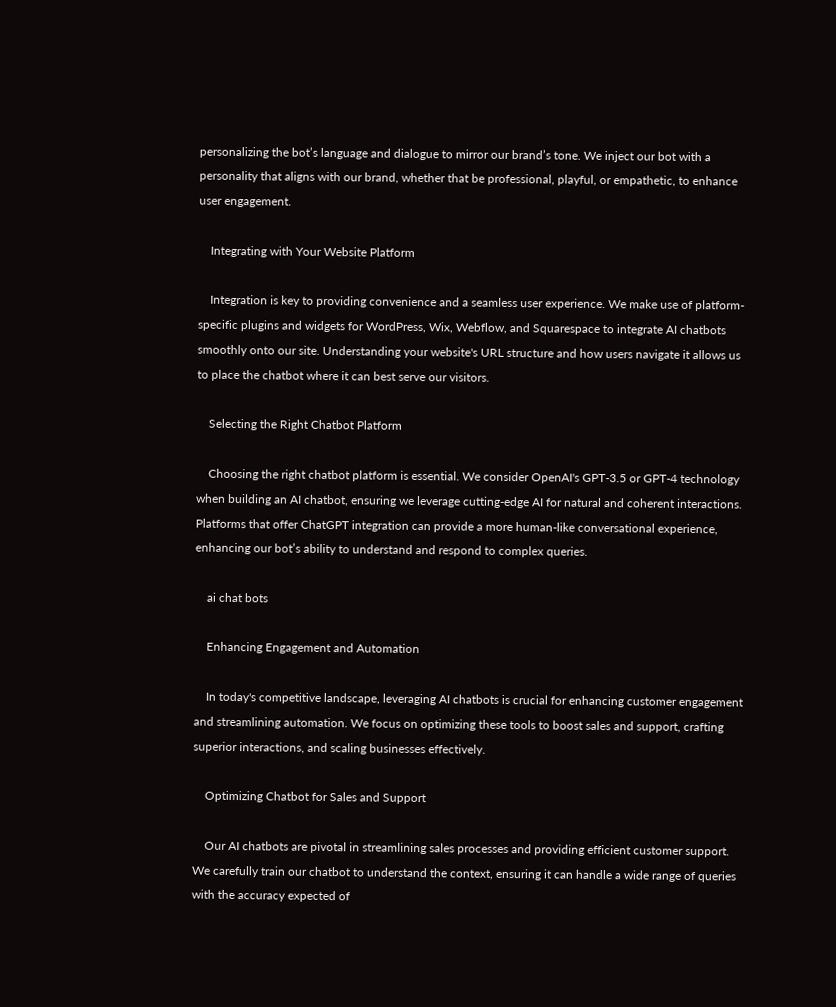personalizing the bot’s language and dialogue to mirror our brand’s tone. We inject our bot with a personality that aligns with our brand, whether that be professional, playful, or empathetic, to enhance user engagement.

    Integrating with Your Website Platform

    Integration is key to providing convenience and a seamless user experience. We make use of platform-specific plugins and widgets for WordPress, Wix, Webflow, and Squarespace to integrate AI chatbots smoothly onto our site. Understanding your website's URL structure and how users navigate it allows us to place the chatbot where it can best serve our visitors.

    Selecting the Right Chatbot Platform

    Choosing the right chatbot platform is essential. We consider OpenAI's GPT-3.5 or GPT-4 technology when building an AI chatbot, ensuring we leverage cutting-edge AI for natural and coherent interactions. Platforms that offer ChatGPT integration can provide a more human-like conversational experience, enhancing our bot’s ability to understand and respond to complex queries.

    ai chat bots

    Enhancing Engagement and Automation

    In today's competitive landscape, leveraging AI chatbots is crucial for enhancing customer engagement and streamlining automation. We focus on optimizing these tools to boost sales and support, crafting superior interactions, and scaling businesses effectively.

    Optimizing Chatbot for Sales and Support

    Our AI chatbots are pivotal in streamlining sales processes and providing efficient customer support. We carefully train our chatbot to understand the context, ensuring it can handle a wide range of queries with the accuracy expected of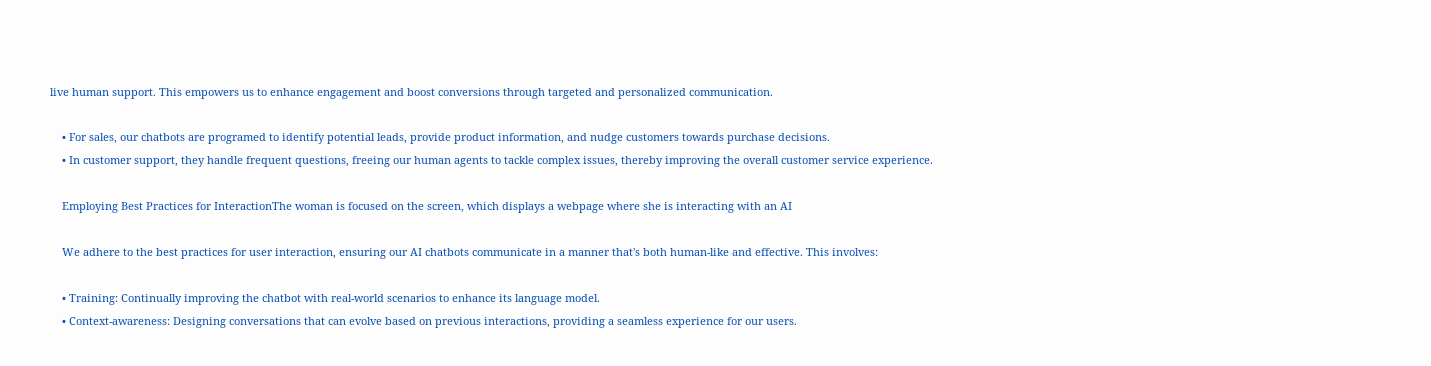live human support. This empowers us to enhance engagement and boost conversions through targeted and personalized communication.

    • For sales, our chatbots are programed to identify potential leads, provide product information, and nudge customers towards purchase decisions.
    • In customer support, they handle frequent questions, freeing our human agents to tackle complex issues, thereby improving the overall customer service experience.

    Employing Best Practices for InteractionThe woman is focused on the screen, which displays a webpage where she is interacting with an AI

    We adhere to the best practices for user interaction, ensuring our AI chatbots communicate in a manner that's both human-like and effective. This involves:

    • Training: Continually improving the chatbot with real-world scenarios to enhance its language model.
    • Context-awareness: Designing conversations that can evolve based on previous interactions, providing a seamless experience for our users.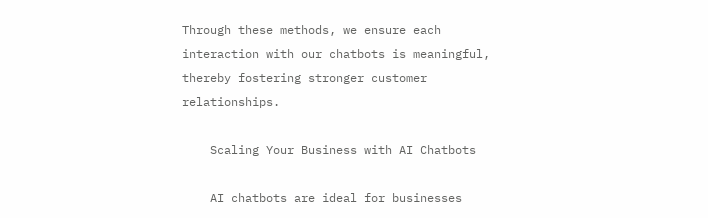Through these methods, we ensure each interaction with our chatbots is meaningful, thereby fostering stronger customer relationships.

    Scaling Your Business with AI Chatbots

    AI chatbots are ideal for businesses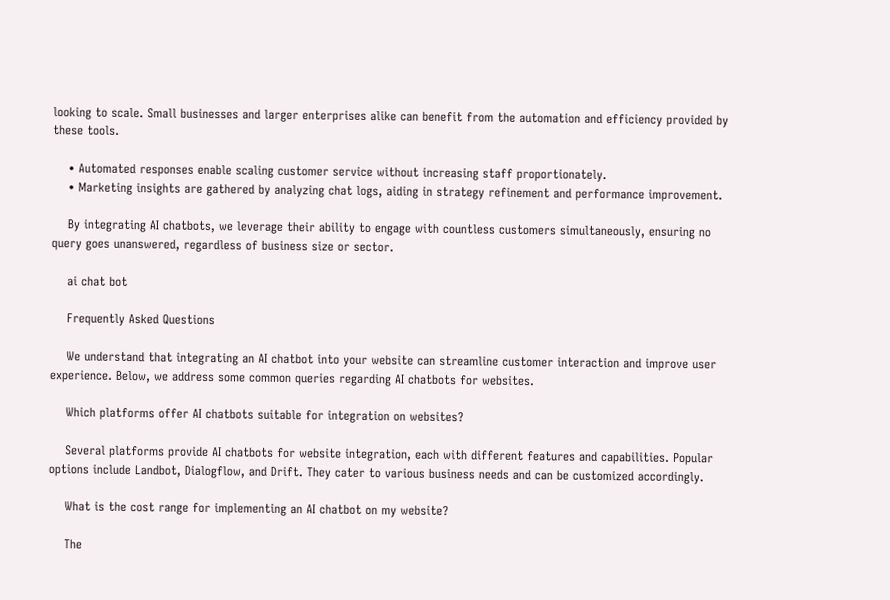looking to scale. Small businesses and larger enterprises alike can benefit from the automation and efficiency provided by these tools.

    • Automated responses enable scaling customer service without increasing staff proportionately.
    • Marketing insights are gathered by analyzing chat logs, aiding in strategy refinement and performance improvement.

    By integrating AI chatbots, we leverage their ability to engage with countless customers simultaneously, ensuring no query goes unanswered, regardless of business size or sector.

    ai chat bot

    Frequently Asked Questions

    We understand that integrating an AI chatbot into your website can streamline customer interaction and improve user experience. Below, we address some common queries regarding AI chatbots for websites.

    Which platforms offer AI chatbots suitable for integration on websites?

    Several platforms provide AI chatbots for website integration, each with different features and capabilities. Popular options include Landbot, Dialogflow, and Drift. They cater to various business needs and can be customized accordingly.

    What is the cost range for implementing an AI chatbot on my website?

    The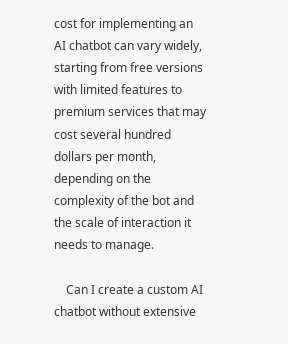cost for implementing an AI chatbot can vary widely, starting from free versions with limited features to premium services that may cost several hundred dollars per month, depending on the complexity of the bot and the scale of interaction it needs to manage.

    Can I create a custom AI chatbot without extensive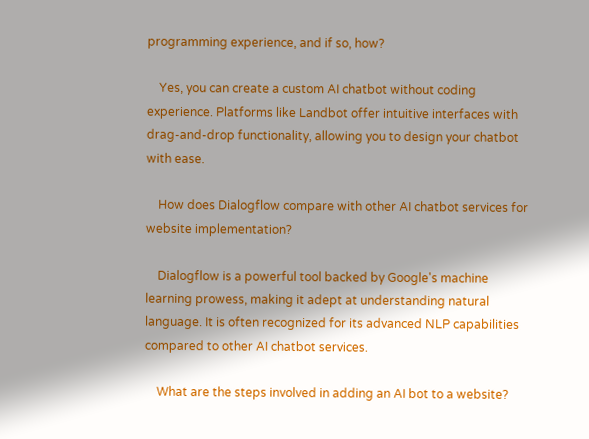programming experience, and if so, how?

    Yes, you can create a custom AI chatbot without coding experience. Platforms like Landbot offer intuitive interfaces with drag-and-drop functionality, allowing you to design your chatbot with ease.

    How does Dialogflow compare with other AI chatbot services for website implementation?

    Dialogflow is a powerful tool backed by Google's machine learning prowess, making it adept at understanding natural language. It is often recognized for its advanced NLP capabilities compared to other AI chatbot services.

    What are the steps involved in adding an AI bot to a website?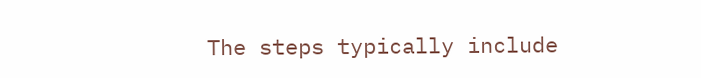The steps typically include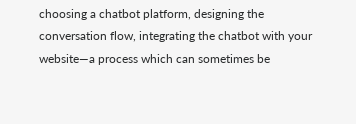choosing a chatbot platform, designing the conversation flow, integrating the chatbot with your website—a process which can sometimes be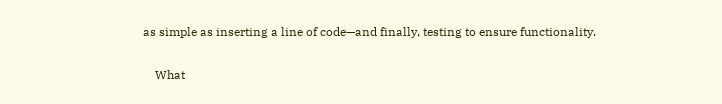as simple as inserting a line of code—and finally, testing to ensure functionality.

    What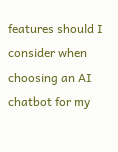features should I consider when choosing an AI chatbot for my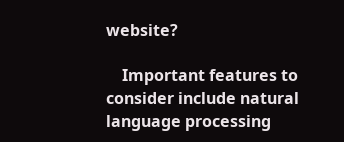website?

    Important features to consider include natural language processing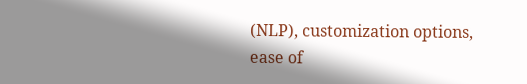(NLP), customization options, ease of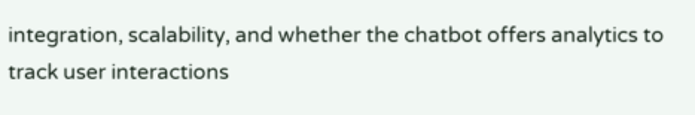integration, scalability, and whether the chatbot offers analytics to track user interactions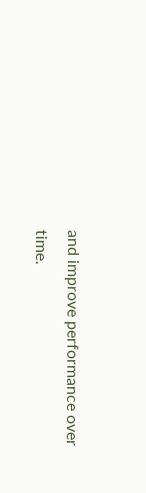and improve performance over time.